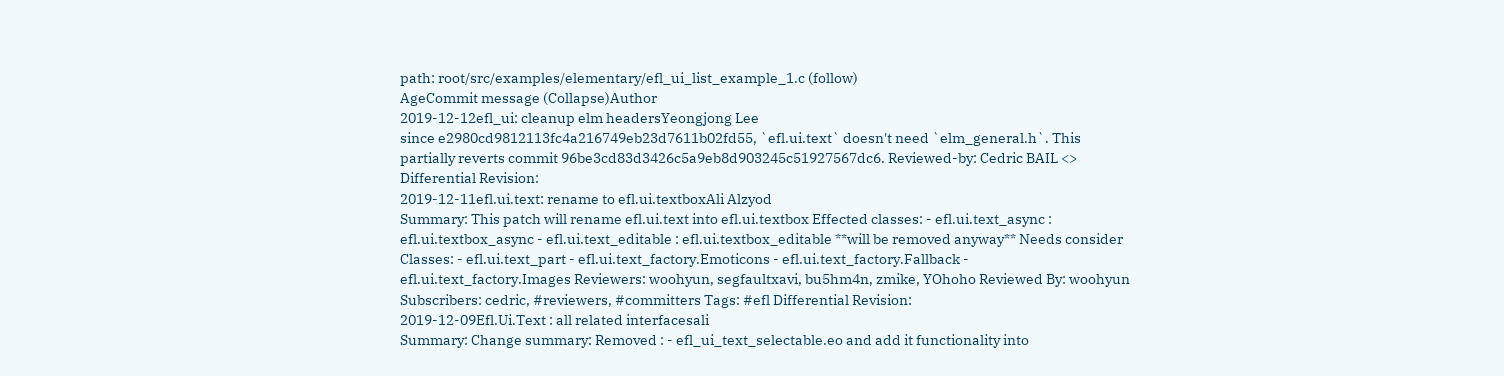path: root/src/examples/elementary/efl_ui_list_example_1.c (follow)
AgeCommit message (Collapse)Author
2019-12-12efl_ui: cleanup elm headersYeongjong Lee
since e2980cd9812113fc4a216749eb23d7611b02fd55, `efl.ui.text` doesn't need `elm_general.h`. This partially reverts commit 96be3cd83d3426c5a9eb8d903245c51927567dc6. Reviewed-by: Cedric BAIL <> Differential Revision:
2019-12-11efl.ui.text: rename to efl.ui.textboxAli Alzyod
Summary: This patch will rename efl.ui.text into efl.ui.textbox Effected classes: - efl.ui.text_async : efl.ui.textbox_async - efl.ui.text_editable : efl.ui.textbox_editable **will be removed anyway** Needs consider Classes: - efl.ui.text_part - efl.ui.text_factory.Emoticons - efl.ui.text_factory.Fallback - efl.ui.text_factory.Images Reviewers: woohyun, segfaultxavi, bu5hm4n, zmike, YOhoho Reviewed By: woohyun Subscribers: cedric, #reviewers, #committers Tags: #efl Differential Revision:
2019-12-09Efl.Ui.Text : all related interfacesali
Summary: Change summary: Removed : - efl_ui_text_selectable.eo and add it functionality into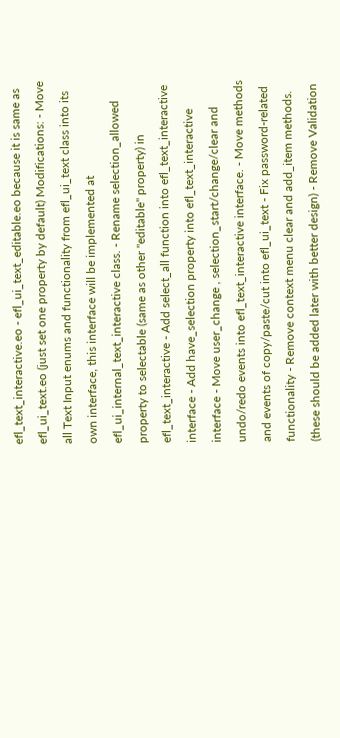efl_text_interactive.eo - efl_ui_text_editable.eo because it is same as efl_ui_text.eo (just set one property by default) Modifications: - Move all Text Input enums and functionality from efl_ui_text class into its own interface, this interface will be implemented at efl_ui_internal_text_interactive class. - Rename selection_allowed property to selectable (same as other "editable" property) in efl_text_interactive - Add select_all function into efl_text_interactive interface - Add have_selection property into efl_text_interactive interface - Move user_change , selection_start/change/clear and undo/redo events into efl_text_interactive interface. - Move methods and events of copy/paste/cut into efl_ui_text - Fix password-related functionality - Remove context menu clear and add_item methods. (these should be added later with better design) - Remove Validation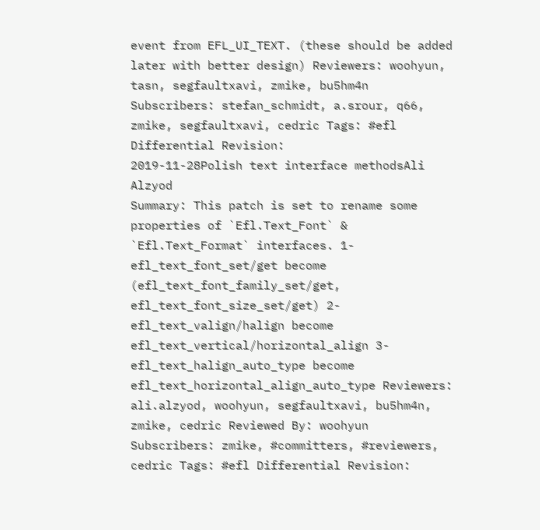event from EFL_UI_TEXT. (these should be added later with better design) Reviewers: woohyun, tasn, segfaultxavi, zmike, bu5hm4n Subscribers: stefan_schmidt, a.srour, q66, zmike, segfaultxavi, cedric Tags: #efl Differential Revision:
2019-11-28Polish text interface methodsAli Alzyod
Summary: This patch is set to rename some properties of `Efl.Text_Font` & `Efl.Text_Format` interfaces. 1- efl_text_font_set/get become (efl_text_font_family_set/get, efl_text_font_size_set/get) 2- efl_text_valign/halign become efl_text_vertical/horizontal_align 3- efl_text_halign_auto_type become efl_text_horizontal_align_auto_type Reviewers: ali.alzyod, woohyun, segfaultxavi, bu5hm4n, zmike, cedric Reviewed By: woohyun Subscribers: zmike, #committers, #reviewers, cedric Tags: #efl Differential Revision: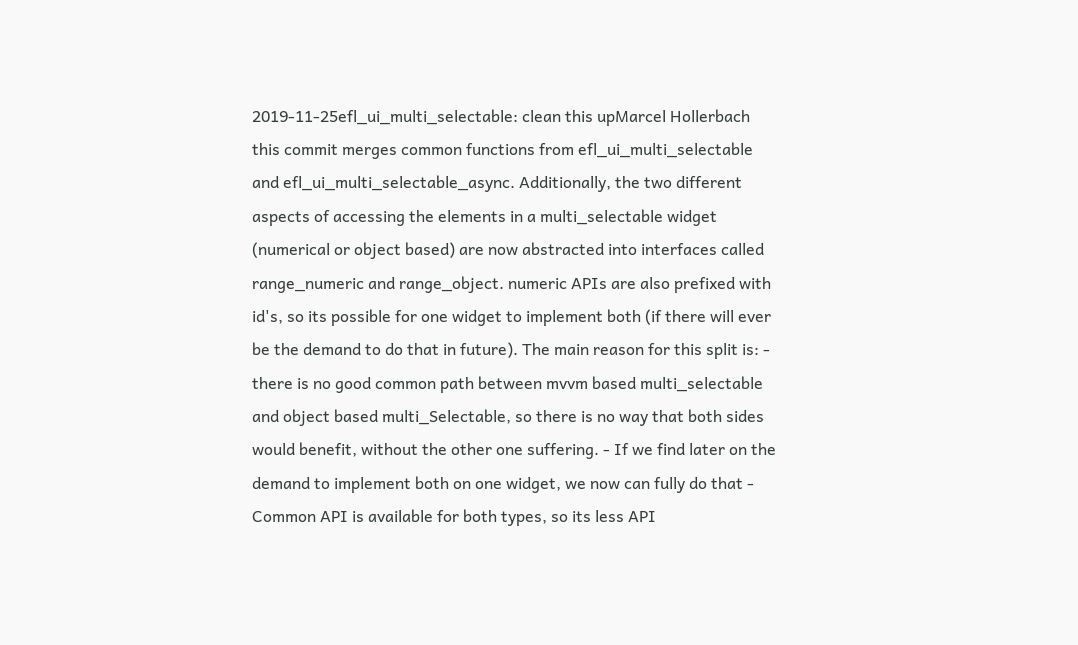2019-11-25efl_ui_multi_selectable: clean this upMarcel Hollerbach
this commit merges common functions from efl_ui_multi_selectable and efl_ui_multi_selectable_async. Additionally, the two different aspects of accessing the elements in a multi_selectable widget (numerical or object based) are now abstracted into interfaces called range_numeric and range_object. numeric APIs are also prefixed with id's, so its possible for one widget to implement both (if there will ever be the demand to do that in future). The main reason for this split is: - there is no good common path between mvvm based multi_selectable and object based multi_Selectable, so there is no way that both sides would benefit, without the other one suffering. - If we find later on the demand to implement both on one widget, we now can fully do that - Common API is available for both types, so its less API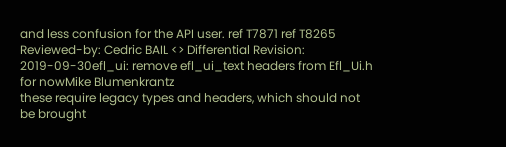and less confusion for the API user. ref T7871 ref T8265 Reviewed-by: Cedric BAIL <> Differential Revision:
2019-09-30efl_ui: remove efl_ui_text headers from Efl_Ui.h for nowMike Blumenkrantz
these require legacy types and headers, which should not be brought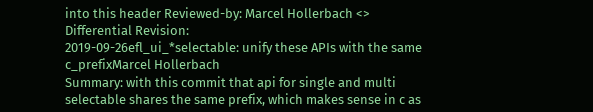into this header Reviewed-by: Marcel Hollerbach <> Differential Revision:
2019-09-26efl_ui_*selectable: unify these APIs with the same c_prefixMarcel Hollerbach
Summary: with this commit that api for single and multi selectable shares the same prefix, which makes sense in c as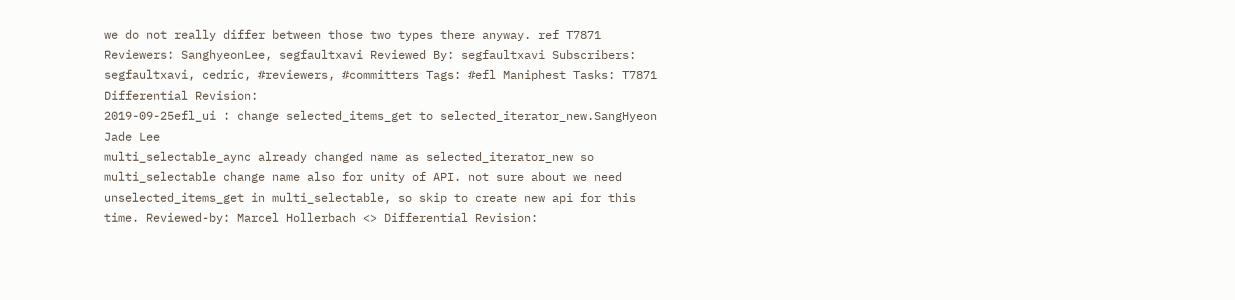we do not really differ between those two types there anyway. ref T7871 Reviewers: SanghyeonLee, segfaultxavi Reviewed By: segfaultxavi Subscribers: segfaultxavi, cedric, #reviewers, #committers Tags: #efl Maniphest Tasks: T7871 Differential Revision:
2019-09-25efl_ui : change selected_items_get to selected_iterator_new.SangHyeon Jade Lee
multi_selectable_aync already changed name as selected_iterator_new so multi_selectable change name also for unity of API. not sure about we need unselected_items_get in multi_selectable, so skip to create new api for this time. Reviewed-by: Marcel Hollerbach <> Differential Revision: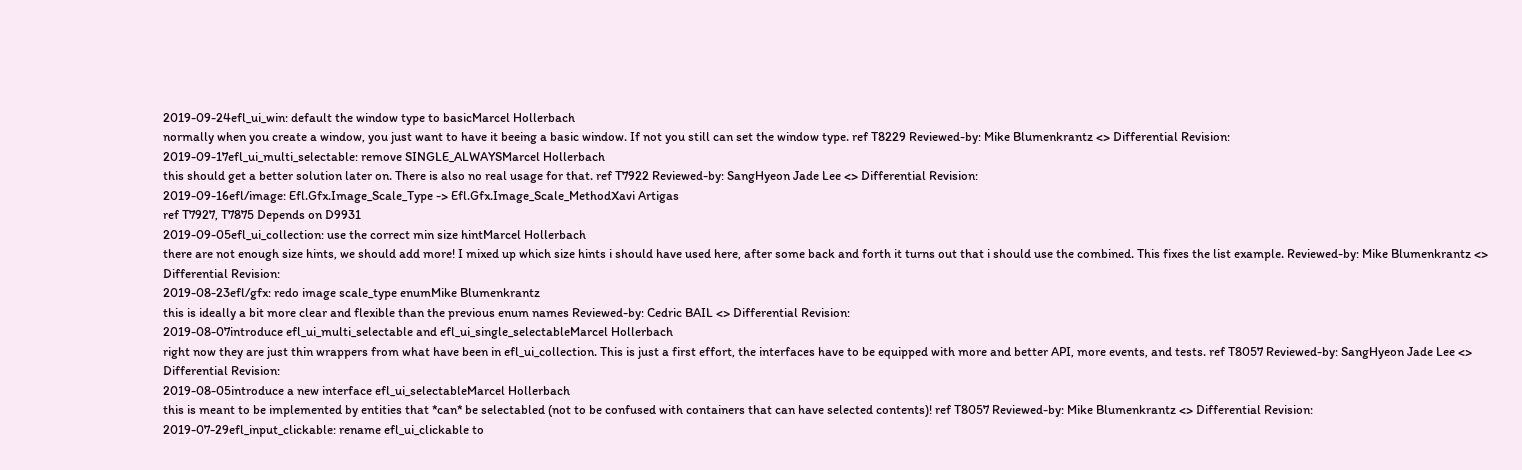2019-09-24efl_ui_win: default the window type to basicMarcel Hollerbach
normally when you create a window, you just want to have it beeing a basic window. If not you still can set the window type. ref T8229 Reviewed-by: Mike Blumenkrantz <> Differential Revision:
2019-09-17efl_ui_multi_selectable: remove SINGLE_ALWAYSMarcel Hollerbach
this should get a better solution later on. There is also no real usage for that. ref T7922 Reviewed-by: SangHyeon Jade Lee <> Differential Revision:
2019-09-16efl/image: Efl.Gfx.Image_Scale_Type -> Efl.Gfx.Image_Scale_MethodXavi Artigas
ref T7927, T7875 Depends on D9931
2019-09-05efl_ui_collection: use the correct min size hintMarcel Hollerbach
there are not enough size hints, we should add more! I mixed up which size hints i should have used here, after some back and forth it turns out that i should use the combined. This fixes the list example. Reviewed-by: Mike Blumenkrantz <> Differential Revision:
2019-08-23efl/gfx: redo image scale_type enumMike Blumenkrantz
this is ideally a bit more clear and flexible than the previous enum names Reviewed-by: Cedric BAIL <> Differential Revision:
2019-08-07introduce efl_ui_multi_selectable and efl_ui_single_selectableMarcel Hollerbach
right now they are just thin wrappers from what have been in efl_ui_collection. This is just a first effort, the interfaces have to be equipped with more and better API, more events, and tests. ref T8057 Reviewed-by: SangHyeon Jade Lee <> Differential Revision:
2019-08-05introduce a new interface efl_ui_selectableMarcel Hollerbach
this is meant to be implemented by entities that *can* be selectabled (not to be confused with containers that can have selected contents)! ref T8057 Reviewed-by: Mike Blumenkrantz <> Differential Revision:
2019-07-29efl_input_clickable: rename efl_ui_clickable to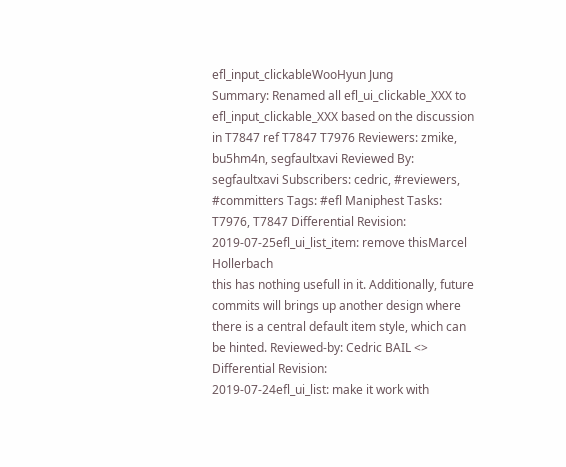efl_input_clickableWooHyun Jung
Summary: Renamed all efl_ui_clickable_XXX to efl_input_clickable_XXX based on the discussion in T7847 ref T7847 T7976 Reviewers: zmike, bu5hm4n, segfaultxavi Reviewed By: segfaultxavi Subscribers: cedric, #reviewers, #committers Tags: #efl Maniphest Tasks: T7976, T7847 Differential Revision:
2019-07-25efl_ui_list_item: remove thisMarcel Hollerbach
this has nothing usefull in it. Additionally, future commits will brings up another design where there is a central default item style, which can be hinted. Reviewed-by: Cedric BAIL <> Differential Revision:
2019-07-24efl_ui_list: make it work with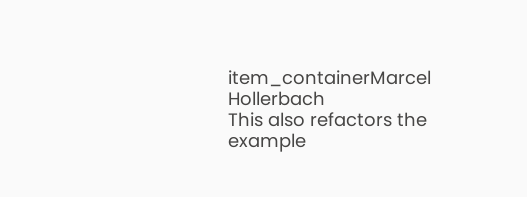item_containerMarcel Hollerbach
This also refactors the example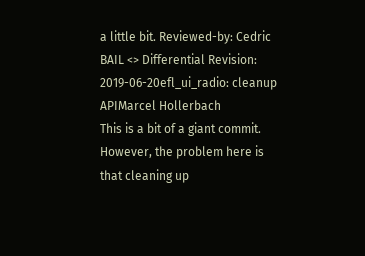a little bit. Reviewed-by: Cedric BAIL <> Differential Revision:
2019-06-20efl_ui_radio: cleanup APIMarcel Hollerbach
This is a bit of a giant commit. However, the problem here is that cleaning up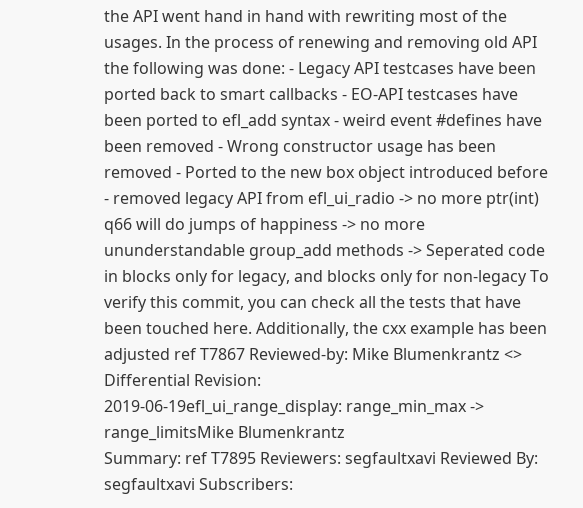the API went hand in hand with rewriting most of the usages. In the process of renewing and removing old API the following was done: - Legacy API testcases have been ported back to smart callbacks - EO-API testcases have been ported to efl_add syntax - weird event #defines have been removed - Wrong constructor usage has been removed - Ported to the new box object introduced before - removed legacy API from efl_ui_radio -> no more ptr(int) q66 will do jumps of happiness -> no more ununderstandable group_add methods -> Seperated code in blocks only for legacy, and blocks only for non-legacy To verify this commit, you can check all the tests that have been touched here. Additionally, the cxx example has been adjusted ref T7867 Reviewed-by: Mike Blumenkrantz <> Differential Revision:
2019-06-19efl_ui_range_display: range_min_max -> range_limitsMike Blumenkrantz
Summary: ref T7895 Reviewers: segfaultxavi Reviewed By: segfaultxavi Subscribers: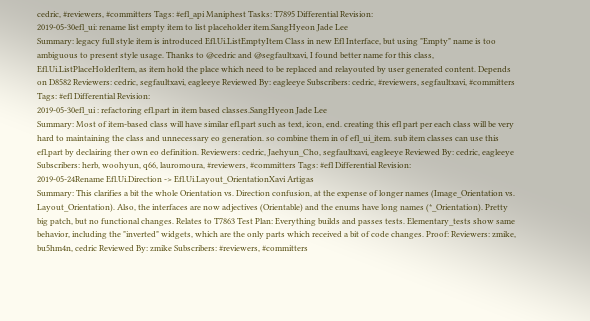cedric, #reviewers, #committers Tags: #efl_api Maniphest Tasks: T7895 Differential Revision:
2019-05-30efl_ui: rename list empty item to list placeholder item.SangHyeon Jade Lee
Summary: legacy full style item is introduced Efl.Ui.ListEmptyItem Class in new Efl Interface, but using "Empty" name is too ambiguous to present style usage. Thanks to @cedric and @segfaultxavi, I found better name for this class, Efl.Ui.ListPlaceHolderItem, as item hold the place which need to be replaced and relayouted by user generated content. Depends on D8582 Reviewers: cedric, segfaultxavi, eagleeye Reviewed By: eagleeye Subscribers: cedric, #reviewers, segfaultxavi, #committers Tags: #efl Differential Revision:
2019-05-30efl_ui : refactoring efl.part in item based classes.SangHyeon Jade Lee
Summary: Most of item-based class will have similar efl.part such as text, icon, end. creating this efl part per each class will be very hard to maintaining the class and unnecessary eo generation. so combine them in of efl_ui_item. sub item classes can use this efl.part by declairing ther own eo definition. Reviewers: cedric, Jaehyun_Cho, segfaultxavi, eagleeye Reviewed By: cedric, eagleeye Subscribers: herb, woohyun, q66, lauromoura, #reviewers, #committers Tags: #efl Differential Revision:
2019-05-24Rename Efl.Ui.Direction -> Efl.Ui.Layout_OrientationXavi Artigas
Summary: This clarifies a bit the whole Orientation vs. Direction confusion, at the expense of longer names (Image_Orientation vs. Layout_Orientation). Also, the interfaces are now adjectives (Orientable) and the enums have long names (*_Orientation). Pretty big patch, but no functional changes. Relates to T7863 Test Plan: Everything builds and passes tests. Elementary_tests show same behavior, including the "inverted" widgets, which are the only parts which received a bit of code changes. Proof: Reviewers: zmike, bu5hm4n, cedric Reviewed By: zmike Subscribers: #reviewers, #committers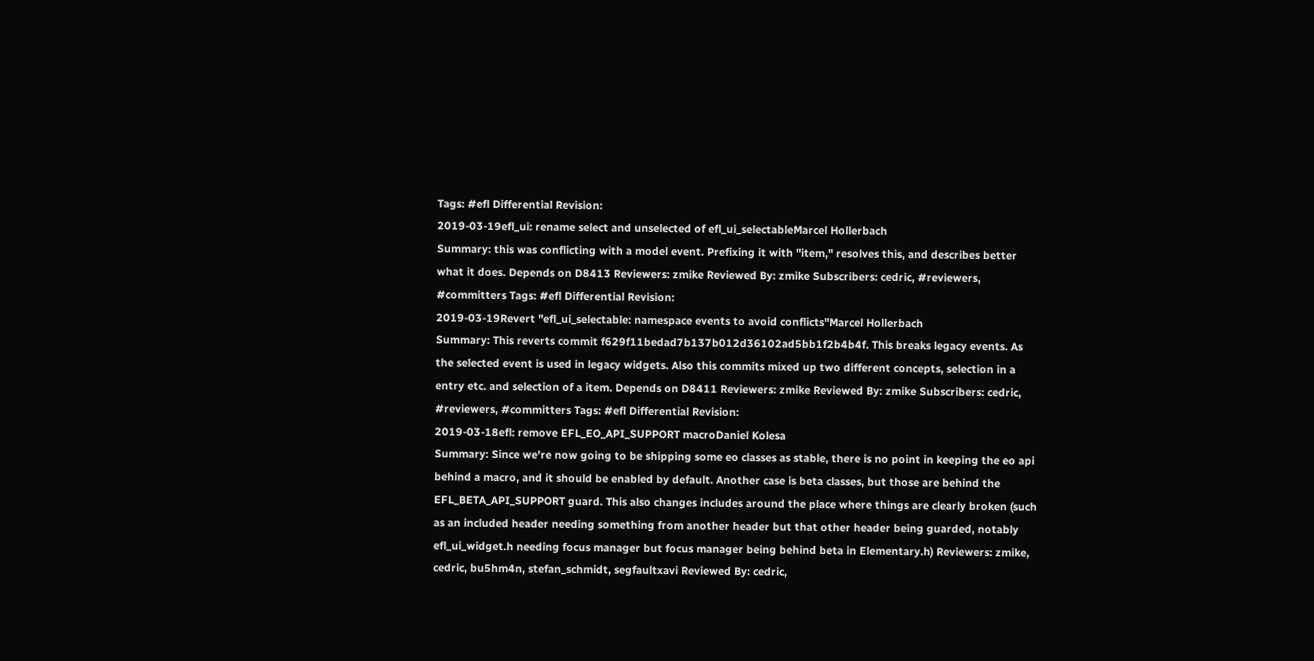Tags: #efl Differential Revision:
2019-03-19efl_ui: rename select and unselected of efl_ui_selectableMarcel Hollerbach
Summary: this was conflicting with a model event. Prefixing it with "item," resolves this, and describes better what it does. Depends on D8413 Reviewers: zmike Reviewed By: zmike Subscribers: cedric, #reviewers, #committers Tags: #efl Differential Revision:
2019-03-19Revert "efl_ui_selectable: namespace events to avoid conflicts"Marcel Hollerbach
Summary: This reverts commit f629f11bedad7b137b012d36102ad5bb1f2b4b4f. This breaks legacy events. As the selected event is used in legacy widgets. Also this commits mixed up two different concepts, selection in a entry etc. and selection of a item. Depends on D8411 Reviewers: zmike Reviewed By: zmike Subscribers: cedric, #reviewers, #committers Tags: #efl Differential Revision:
2019-03-18efl: remove EFL_EO_API_SUPPORT macroDaniel Kolesa
Summary: Since we're now going to be shipping some eo classes as stable, there is no point in keeping the eo api behind a macro, and it should be enabled by default. Another case is beta classes, but those are behind the EFL_BETA_API_SUPPORT guard. This also changes includes around the place where things are clearly broken (such as an included header needing something from another header but that other header being guarded, notably efl_ui_widget.h needing focus manager but focus manager being behind beta in Elementary.h) Reviewers: zmike, cedric, bu5hm4n, stefan_schmidt, segfaultxavi Reviewed By: cedric,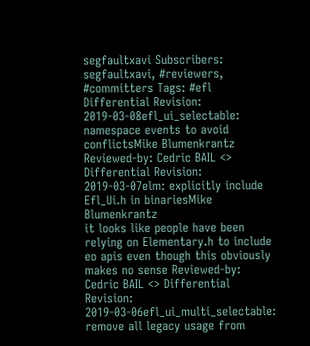segfaultxavi Subscribers: segfaultxavi, #reviewers, #committers Tags: #efl Differential Revision:
2019-03-08efl_ui_selectable: namespace events to avoid conflictsMike Blumenkrantz
Reviewed-by: Cedric BAIL <> Differential Revision:
2019-03-07elm: explicitly include Efl_Ui.h in binariesMike Blumenkrantz
it looks like people have been relying on Elementary.h to include eo apis even though this obviously makes no sense Reviewed-by: Cedric BAIL <> Differential Revision:
2019-03-06efl_ui_multi_selectable: remove all legacy usage from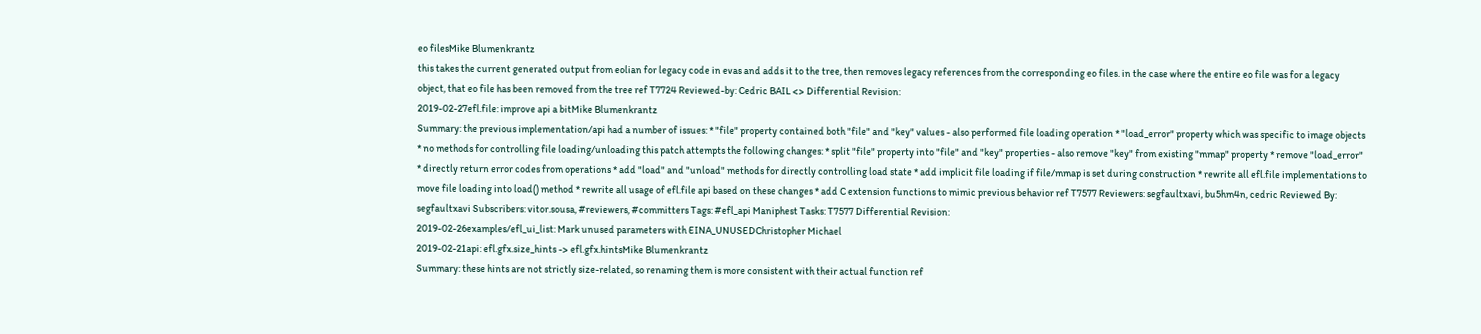eo filesMike Blumenkrantz
this takes the current generated output from eolian for legacy code in evas and adds it to the tree, then removes legacy references from the corresponding eo files. in the case where the entire eo file was for a legacy object, that eo file has been removed from the tree ref T7724 Reviewed-by: Cedric BAIL <> Differential Revision:
2019-02-27efl.file: improve api a bitMike Blumenkrantz
Summary: the previous implementation/api had a number of issues: * "file" property contained both "file" and "key" values - also performed file loading operation * "load_error" property which was specific to image objects * no methods for controlling file loading/unloading this patch attempts the following changes: * split "file" property into "file" and "key" properties - also remove "key" from existing "mmap" property * remove "load_error" * directly return error codes from operations * add "load" and "unload" methods for directly controlling load state * add implicit file loading if file/mmap is set during construction * rewrite all efl.file implementations to move file loading into load() method * rewrite all usage of efl.file api based on these changes * add C extension functions to mimic previous behavior ref T7577 Reviewers: segfaultxavi, bu5hm4n, cedric Reviewed By: segfaultxavi Subscribers: vitor.sousa, #reviewers, #committers Tags: #efl_api Maniphest Tasks: T7577 Differential Revision:
2019-02-26examples/efl_ui_list: Mark unused parameters with EINA_UNUSEDChristopher Michael
2019-02-21api: efl.gfx.size_hints -> efl.gfx.hintsMike Blumenkrantz
Summary: these hints are not strictly size-related, so renaming them is more consistent with their actual function ref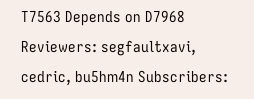T7563 Depends on D7968 Reviewers: segfaultxavi, cedric, bu5hm4n Subscribers: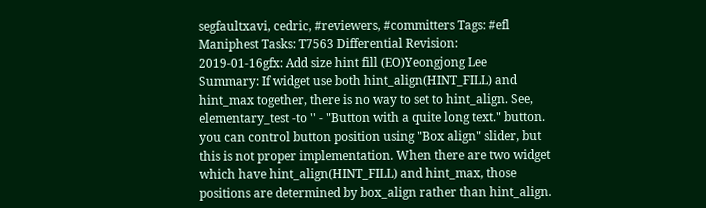segfaultxavi, cedric, #reviewers, #committers Tags: #efl Maniphest Tasks: T7563 Differential Revision:
2019-01-16gfx: Add size hint fill (EO)Yeongjong Lee
Summary: If widget use both hint_align(HINT_FILL) and hint_max together, there is no way to set to hint_align. See, elementary_test -to '' - "Button with a quite long text." button. you can control button position using "Box align" slider, but this is not proper implementation. When there are two widget which have hint_align(HINT_FILL) and hint_max, those positions are determined by box_align rather than hint_align.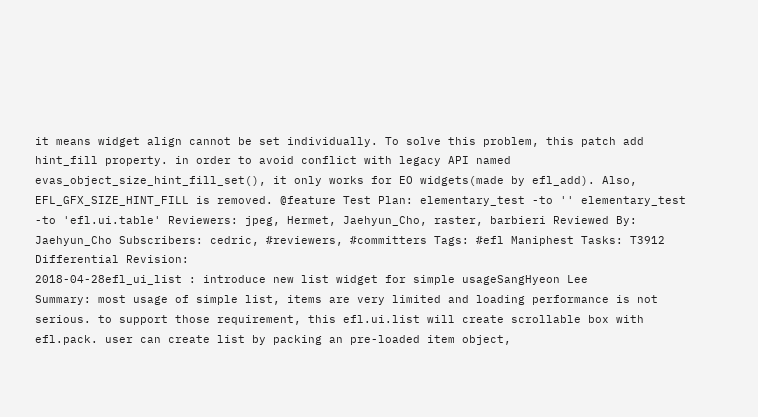it means widget align cannot be set individually. To solve this problem, this patch add hint_fill property. in order to avoid conflict with legacy API named evas_object_size_hint_fill_set(), it only works for EO widgets(made by efl_add). Also, EFL_GFX_SIZE_HINT_FILL is removed. @feature Test Plan: elementary_test -to '' elementary_test -to 'efl.ui.table' Reviewers: jpeg, Hermet, Jaehyun_Cho, raster, barbieri Reviewed By: Jaehyun_Cho Subscribers: cedric, #reviewers, #committers Tags: #efl Maniphest Tasks: T3912 Differential Revision:
2018-04-28efl_ui_list : introduce new list widget for simple usageSangHyeon Lee
Summary: most usage of simple list, items are very limited and loading performance is not serious. to support those requirement, this efl.ui.list will create scrollable box with efl.pack. user can create list by packing an pre-loaded item object,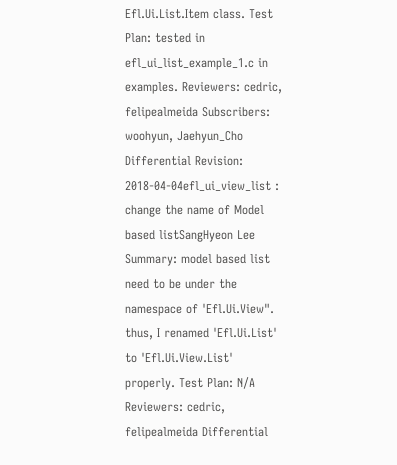Efl.Ui.List.Item class. Test Plan: tested in efl_ui_list_example_1.c in examples. Reviewers: cedric, felipealmeida Subscribers: woohyun, Jaehyun_Cho Differential Revision:
2018-04-04efl_ui_view_list : change the name of Model based listSangHyeon Lee
Summary: model based list need to be under the namespace of 'Efl.Ui.View". thus, I renamed 'Efl.Ui.List' to 'Efl.Ui.View.List' properly. Test Plan: N/A Reviewers: cedric, felipealmeida Differential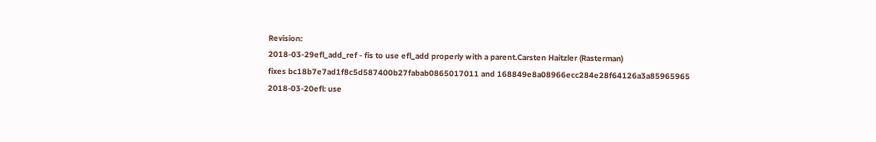Revision:
2018-03-29efl_add_ref - fis to use efl_add properly with a parent.Carsten Haitzler (Rasterman)
fixes bc18b7e7ad1f8c5d587400b27fabab0865017011 and 168849e8a08966ecc284e28f64126a3a85965965
2018-03-20efl: use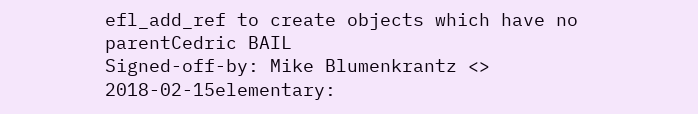efl_add_ref to create objects which have no parentCedric BAIL
Signed-off-by: Mike Blumenkrantz <>
2018-02-15elementary: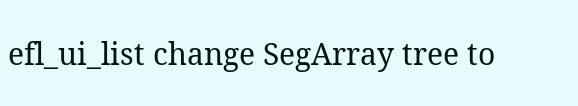efl_ui_list change SegArray tree to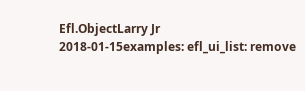Efl.ObjectLarry Jr
2018-01-15examples: efl_ui_list: remove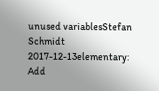unused variablesStefan Schmidt
2017-12-13elementary: Add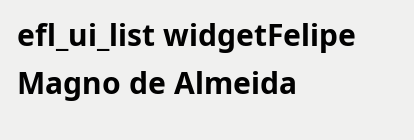efl_ui_list widgetFelipe Magno de Almeida